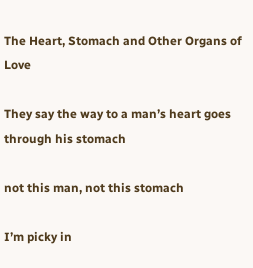The Heart, Stomach and Other Organs of Love

They say the way to a man’s heart goes through his stomach

not this man, not this stomach

I’m picky in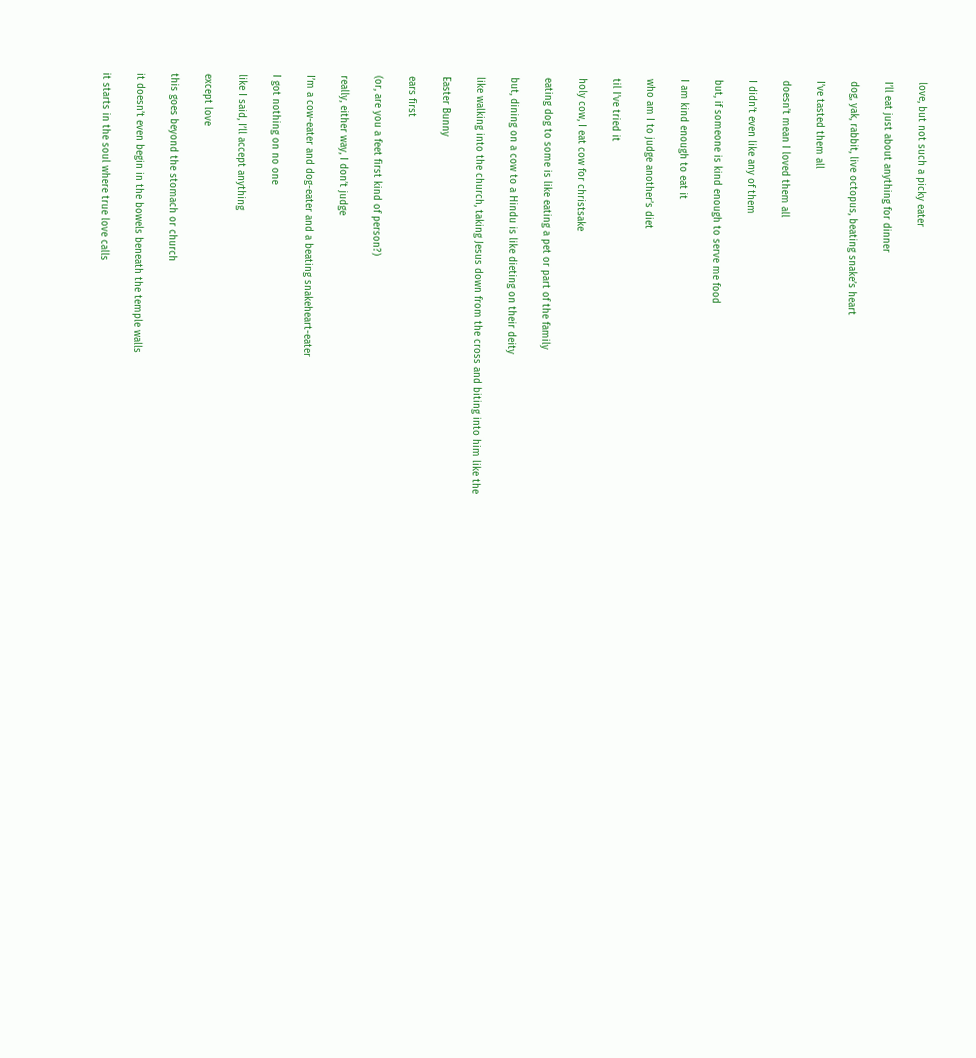love, but not such a picky eater

I’ll eat just about anything for dinner

dog, yak, rabbit, live octopus, beating snake’s heart

I’ve tasted them all

doesn’t mean I loved them all

I didn’t even like any of them

but, if someone is kind enough to serve me food

I am kind enough to eat it

who am I to judge another’s diet

til I’ve tried it

holy cow, I eat cow for christsake

eating dog to some is like eating a pet or part of the family

but, dining on a cow to a Hindu is like dieting on their deity

like walking into the church, taking Jesus down from the cross and biting into him like the

Easter Bunny

ears first

(or, are you a feet first kind of person?)

really, either way, I don’t judge

I’m a cow-eater and dog-eater and a beating snakeheart-eater

I got nothing on no one

like I said, I’ll accept anything

except love

this goes beyond the stomach or church

it doesn’t even begin in the bowels beneath the temple walls

it starts in the soul where true love calls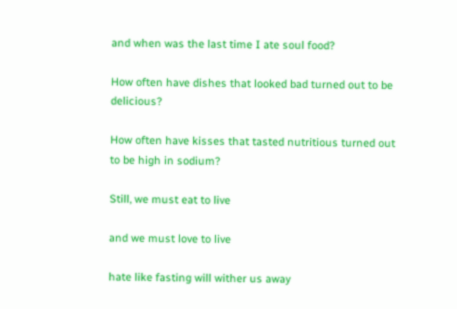and when was the last time I ate soul food?

How often have dishes that looked bad turned out to be delicious?

How often have kisses that tasted nutritious turned out to be high in sodium?

Still, we must eat to live

and we must love to live

hate like fasting will wither us away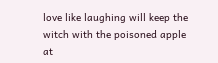love like laughing will keep the witch with the poisoned apple at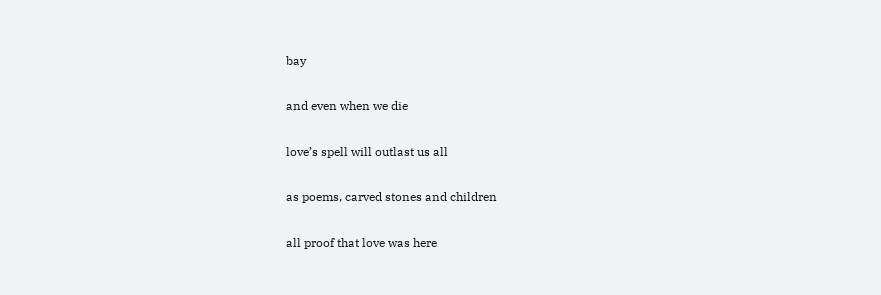bay

and even when we die

love’s spell will outlast us all

as poems, carved stones and children

all proof that love was here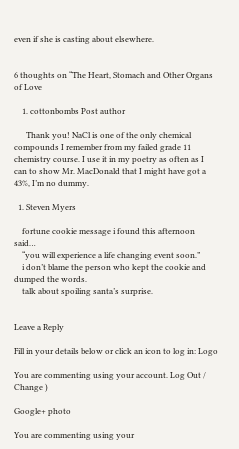even if she is casting about elsewhere.


6 thoughts on “The Heart, Stomach and Other Organs of Love

    1. cottonbombs Post author

      Thank you! NaCl is one of the only chemical compounds I remember from my failed grade 11 chemistry course. I use it in my poetry as often as I can to show Mr. MacDonald that I might have got a 43%, I’m no dummy.

  1. Steven Myers

    fortune cookie message i found this afternoon said…
    “you will experience a life changing event soon.”
    i don’t blame the person who kept the cookie and dumped the words.
    talk about spoiling santa’s surprise.


Leave a Reply

Fill in your details below or click an icon to log in: Logo

You are commenting using your account. Log Out /  Change )

Google+ photo

You are commenting using your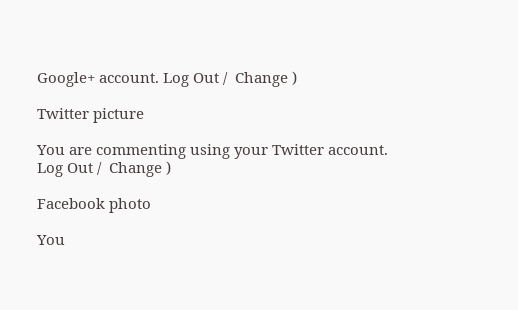Google+ account. Log Out /  Change )

Twitter picture

You are commenting using your Twitter account. Log Out /  Change )

Facebook photo

You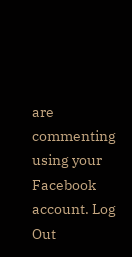are commenting using your Facebook account. Log Out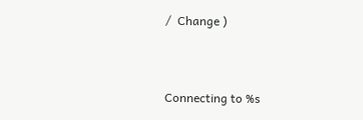/  Change )


Connecting to %s